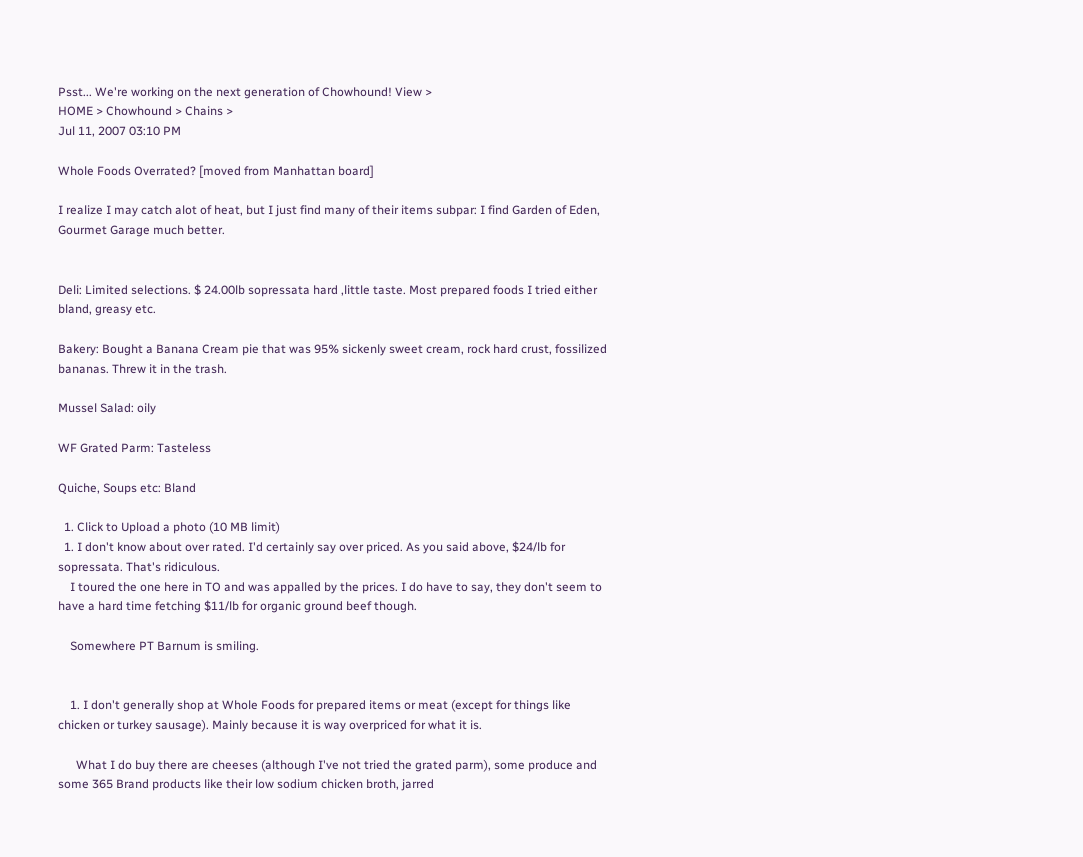Psst... We're working on the next generation of Chowhound! View >
HOME > Chowhound > Chains >
Jul 11, 2007 03:10 PM

Whole Foods Overrated? [moved from Manhattan board]

I realize I may catch alot of heat, but I just find many of their items subpar: I find Garden of Eden, Gourmet Garage much better.


Deli: Limited selections. $ 24.00lb sopressata hard ,little taste. Most prepared foods I tried either bland, greasy etc.

Bakery: Bought a Banana Cream pie that was 95% sickenly sweet cream, rock hard crust, fossilized bananas. Threw it in the trash.

Mussel Salad: oily

WF Grated Parm: Tasteless

Quiche, Soups etc: Bland

  1. Click to Upload a photo (10 MB limit)
  1. I don't know about over rated. I'd certainly say over priced. As you said above, $24/lb for sopressata. That's ridiculous.
    I toured the one here in TO and was appalled by the prices. I do have to say, they don't seem to have a hard time fetching $11/lb for organic ground beef though.

    Somewhere PT Barnum is smiling.


    1. I don't generally shop at Whole Foods for prepared items or meat (except for things like chicken or turkey sausage). Mainly because it is way overpriced for what it is.

      What I do buy there are cheeses (although I've not tried the grated parm), some produce and some 365 Brand products like their low sodium chicken broth, jarred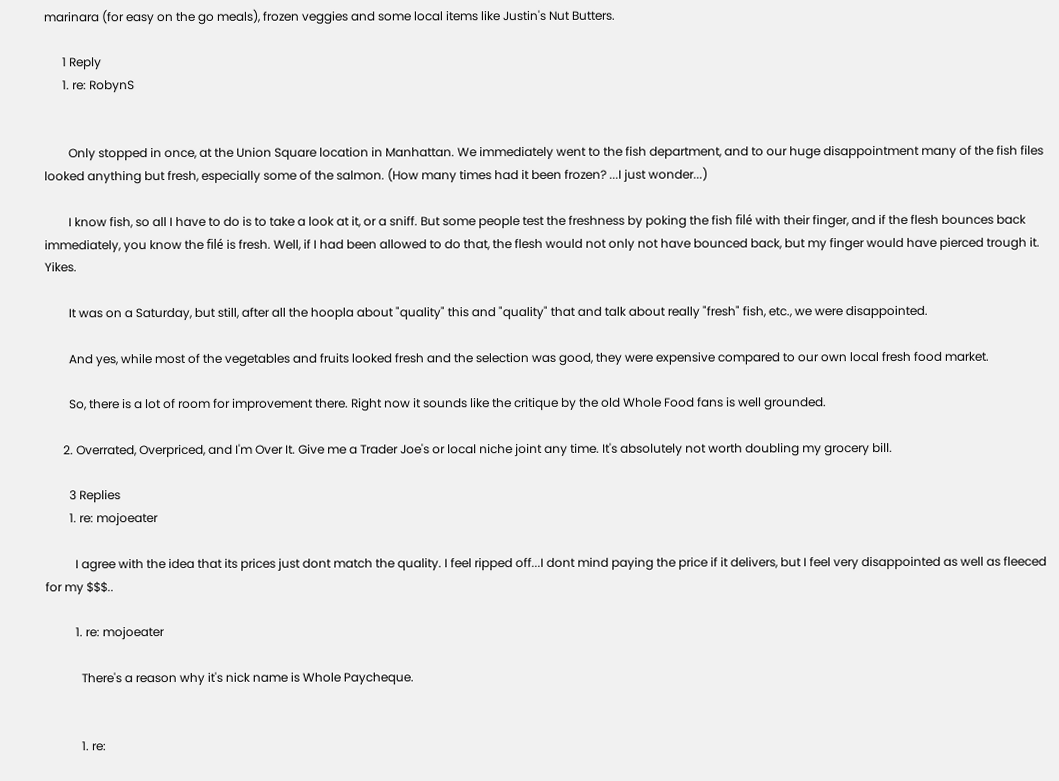marinara (for easy on the go meals), frozen veggies and some local items like Justin's Nut Butters.

      1 Reply
      1. re: RobynS


        Only stopped in once, at the Union Square location in Manhattan. We immediately went to the fish department, and to our huge disappointment many of the fish files looked anything but fresh, especially some of the salmon. (How many times had it been frozen? ...I just wonder...)

        I know fish, so all I have to do is to take a look at it, or a sniff. But some people test the freshness by poking the fish filé with their finger, and if the flesh bounces back immediately, you know the filé is fresh. Well, if I had been allowed to do that, the flesh would not only not have bounced back, but my finger would have pierced trough it. Yikes.

        It was on a Saturday, but still, after all the hoopla about "quality" this and "quality" that and talk about really "fresh" fish, etc., we were disappointed.

        And yes, while most of the vegetables and fruits looked fresh and the selection was good, they were expensive compared to our own local fresh food market.

        So, there is a lot of room for improvement there. Right now it sounds like the critique by the old Whole Food fans is well grounded.

      2. Overrated, Overpriced, and I'm Over It. Give me a Trader Joe's or local niche joint any time. It's absolutely not worth doubling my grocery bill.

        3 Replies
        1. re: mojoeater

          I agree with the idea that its prices just dont match the quality. I feel ripped off...I dont mind paying the price if it delivers, but I feel very disappointed as well as fleeced for my $$$..

          1. re: mojoeater

            There's a reason why it's nick name is Whole Paycheque.


            1. re: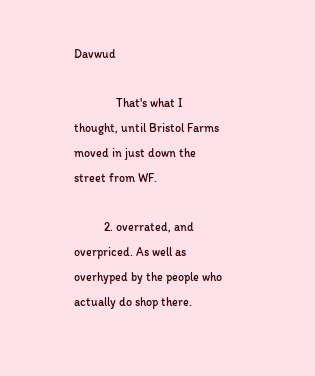Davwud

              That's what I thought, until Bristol Farms moved in just down the street from WF.

          2. overrated, and overpriced. As well as overhyped by the people who actually do shop there.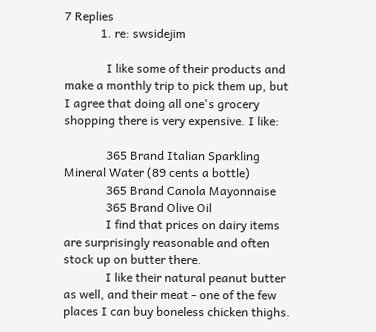7 Replies
            1. re: swsidejim

              I like some of their products and make a monthly trip to pick them up, but I agree that doing all one's grocery shopping there is very expensive. I like:

              365 Brand Italian Sparkling Mineral Water (89 cents a bottle)
              365 Brand Canola Mayonnaise
              365 Brand Olive Oil
              I find that prices on dairy items are surprisingly reasonable and often stock up on butter there.
              I like their natural peanut butter as well, and their meat - one of the few places I can buy boneless chicken thighs.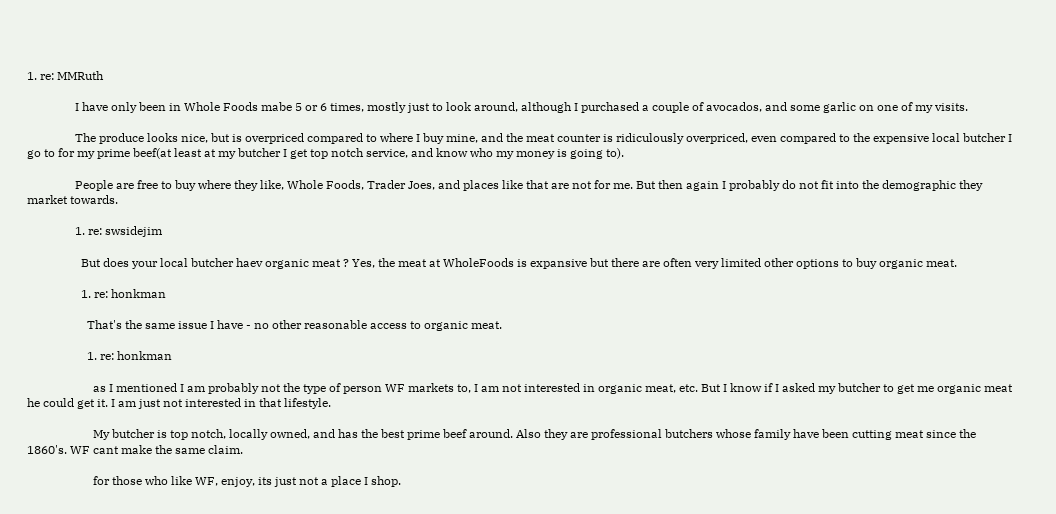1. re: MMRuth

                I have only been in Whole Foods mabe 5 or 6 times, mostly just to look around, although I purchased a couple of avocados, and some garlic on one of my visits.

                The produce looks nice, but is overpriced compared to where I buy mine, and the meat counter is ridiculously overpriced, even compared to the expensive local butcher I go to for my prime beef(at least at my butcher I get top notch service, and know who my money is going to).

                People are free to buy where they like, Whole Foods, Trader Joes, and places like that are not for me. But then again I probably do not fit into the demographic they market towards.

                1. re: swsidejim

                  But does your local butcher haev organic meat ? Yes, the meat at WholeFoods is expansive but there are often very limited other options to buy organic meat.

                  1. re: honkman

                    That's the same issue I have - no other reasonable access to organic meat.

                    1. re: honkman

                      as I mentioned I am probably not the type of person WF markets to, I am not interested in organic meat, etc. But I know if I asked my butcher to get me organic meat he could get it. I am just not interested in that lifestyle.

                      My butcher is top notch, locally owned, and has the best prime beef around. Also they are professional butchers whose family have been cutting meat since the 1860's. WF cant make the same claim.

                      for those who like WF, enjoy, its just not a place I shop.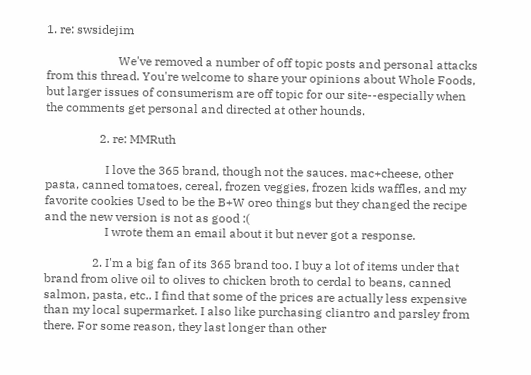1. re: swsidejim

                        We've removed a number of off topic posts and personal attacks from this thread. You're welcome to share your opinions about Whole Foods, but larger issues of consumerism are off topic for our site--especially when the comments get personal and directed at other hounds.

                  2. re: MMRuth

                    I love the 365 brand, though not the sauces. mac+cheese, other pasta, canned tomatoes, cereal, frozen veggies, frozen kids waffles, and my favorite cookies Used to be the B+W oreo things but they changed the recipe and the new version is not as good :(
                    I wrote them an email about it but never got a response.

                2. I'm a big fan of its 365 brand too. I buy a lot of items under that brand from olive oil to olives to chicken broth to cerdal to beans, canned salmon, pasta, etc.. I find that some of the prices are actually less expensive than my local supermarket. I also like purchasing cliantro and parsley from there. For some reason, they last longer than other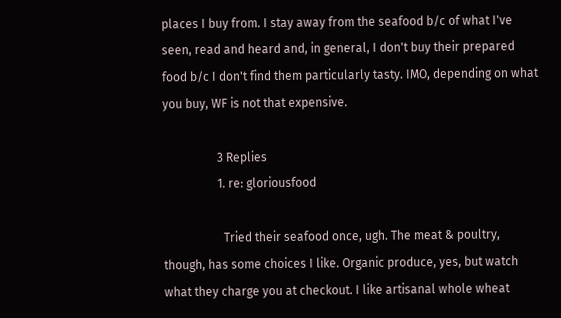places I buy from. I stay away from the seafood b/c of what I've seen, read and heard and, in general, I don't buy their prepared food b/c I don't find them particularly tasty. IMO, depending on what you buy, WF is not that expensive.

                  3 Replies
                  1. re: gloriousfood

                    Tried their seafood once, ugh. The meat & poultry, though, has some choices I like. Organic produce, yes, but watch what they charge you at checkout. I like artisanal whole wheat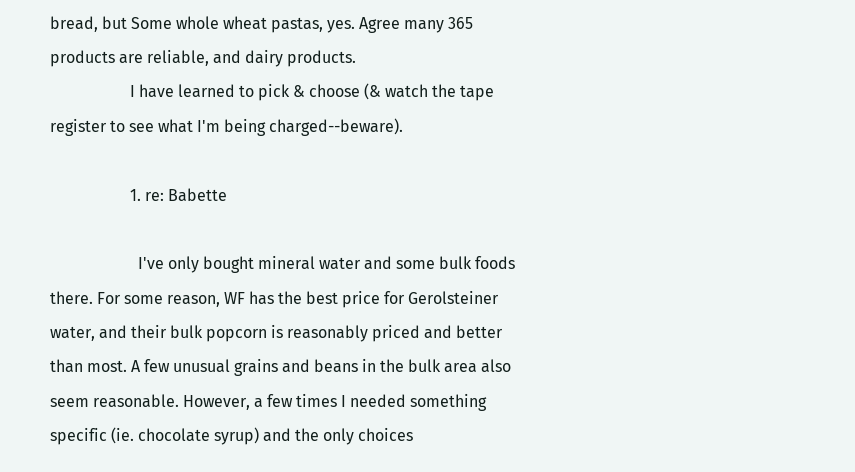bread, but Some whole wheat pastas, yes. Agree many 365 products are reliable, and dairy products.
                    I have learned to pick & choose (& watch the tape register to see what I'm being charged--beware).

                    1. re: Babette

                      I've only bought mineral water and some bulk foods there. For some reason, WF has the best price for Gerolsteiner water, and their bulk popcorn is reasonably priced and better than most. A few unusual grains and beans in the bulk area also seem reasonable. However, a few times I needed something specific (ie. chocolate syrup) and the only choices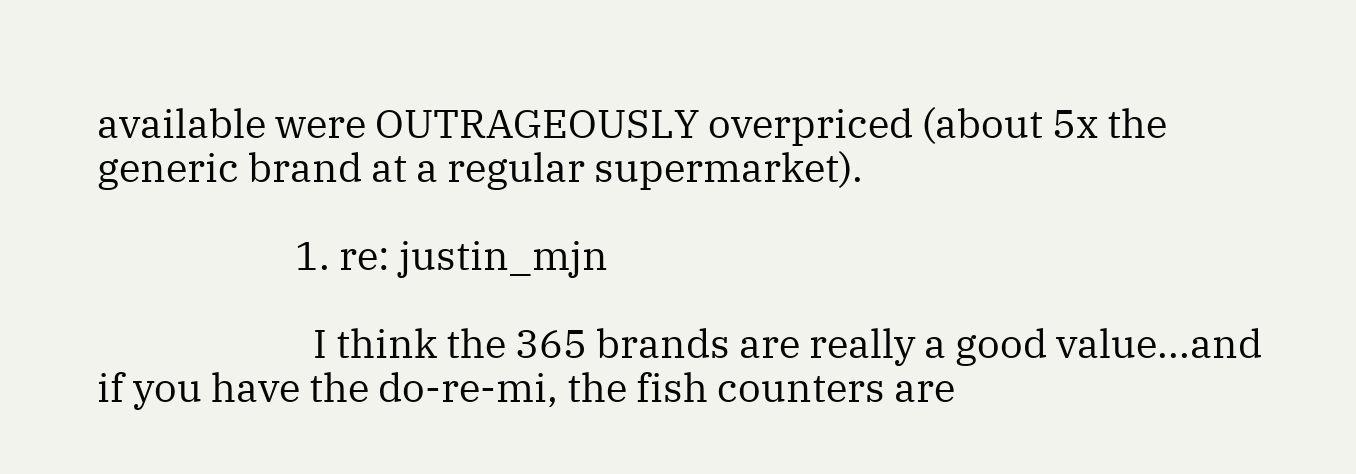available were OUTRAGEOUSLY overpriced (about 5x the generic brand at a regular supermarket).

                      1. re: justin_mjn

                        I think the 365 brands are really a good value...and if you have the do-re-mi, the fish counters are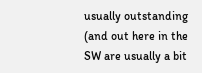usually outstanding (and out here in the SW are usually a bit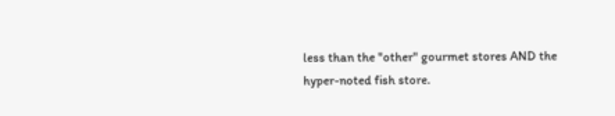less than the "other" gourmet stores AND the hyper-noted fish store.